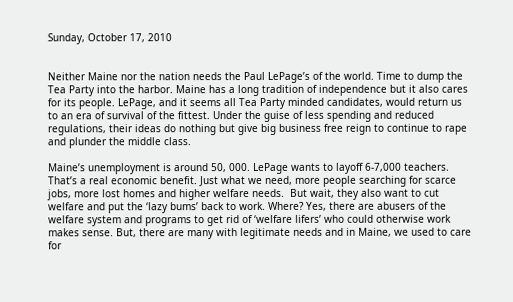Sunday, October 17, 2010


Neither Maine nor the nation needs the Paul LePage’s of the world. Time to dump the Tea Party into the harbor. Maine has a long tradition of independence but it also cares for its people. LePage, and it seems all Tea Party minded candidates, would return us to an era of survival of the fittest. Under the guise of less spending and reduced regulations, their ideas do nothing but give big business free reign to continue to rape and plunder the middle class.

Maine’s unemployment is around 50, 000. LePage wants to layoff 6-7,000 teachers. That’s a real economic benefit. Just what we need, more people searching for scarce jobs, more lost homes and higher welfare needs.  But wait, they also want to cut welfare and put the ‘lazy bums’ back to work. Where? Yes, there are abusers of the welfare system and programs to get rid of ‘welfare lifers’ who could otherwise work makes sense. But, there are many with legitimate needs and in Maine, we used to care for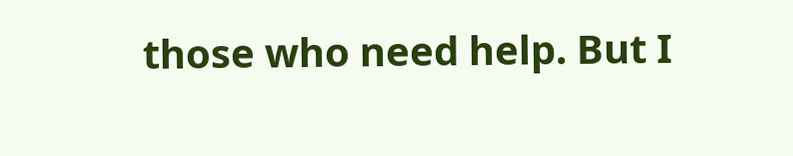those who need help. But I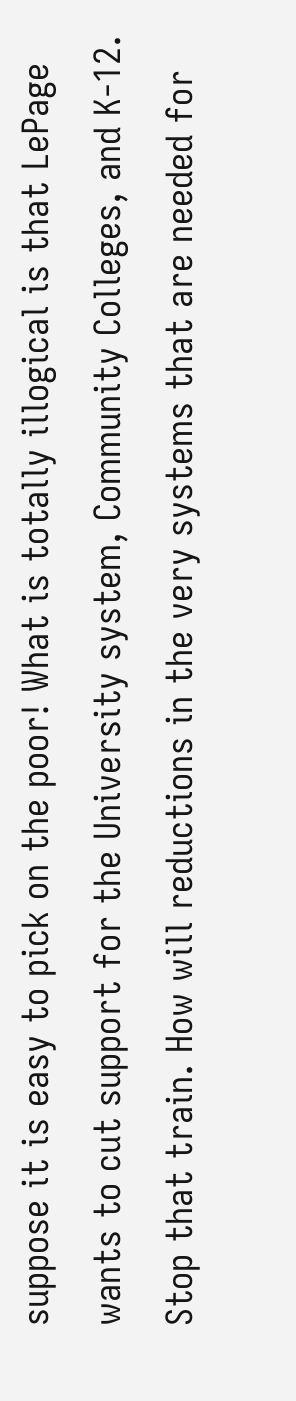suppose it is easy to pick on the poor! What is totally illogical is that LePage wants to cut support for the University system, Community Colleges, and K-12. Stop that train. How will reductions in the very systems that are needed for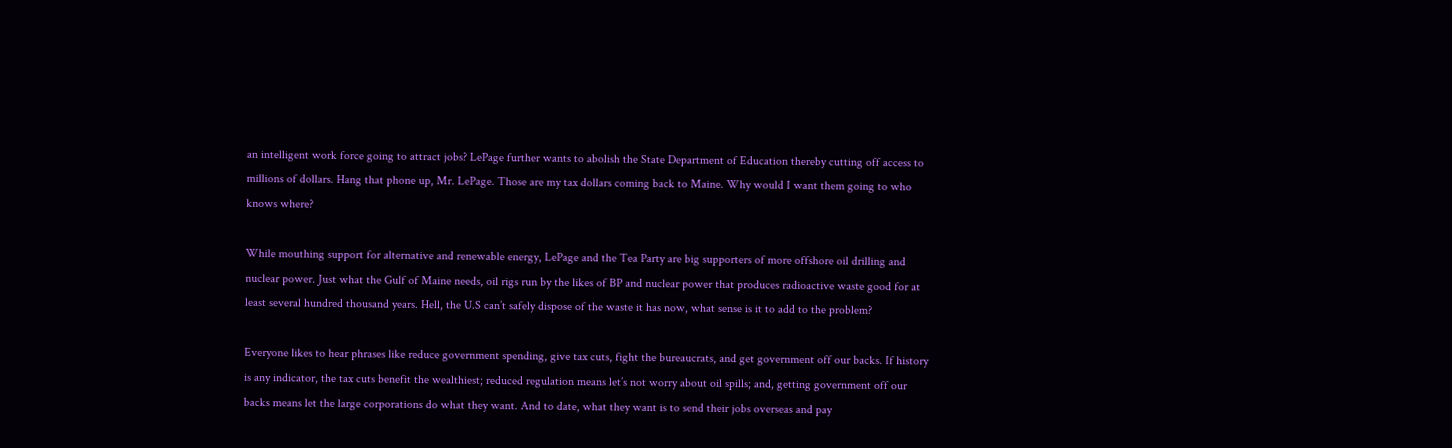an intelligent work force going to attract jobs? LePage further wants to abolish the State Department of Education thereby cutting off access to millions of dollars. Hang that phone up, Mr. LePage. Those are my tax dollars coming back to Maine. Why would I want them going to who knows where?

While mouthing support for alternative and renewable energy, LePage and the Tea Party are big supporters of more offshore oil drilling and nuclear power. Just what the Gulf of Maine needs, oil rigs run by the likes of BP and nuclear power that produces radioactive waste good for at least several hundred thousand years. Hell, the U.S can’t safely dispose of the waste it has now, what sense is it to add to the problem?

Everyone likes to hear phrases like reduce government spending, give tax cuts, fight the bureaucrats, and get government off our backs. If history is any indicator, the tax cuts benefit the wealthiest; reduced regulation means let’s not worry about oil spills; and, getting government off our backs means let the large corporations do what they want. And to date, what they want is to send their jobs overseas and pay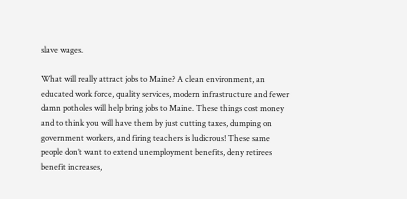slave wages.

What will really attract jobs to Maine? A clean environment, an educated work force, quality services, modern infrastructure and fewer damn potholes will help bring jobs to Maine. These things cost money and to think you will have them by just cutting taxes, dumping on government workers, and firing teachers is ludicrous! These same people don’t want to extend unemployment benefits, deny retirees benefit increases,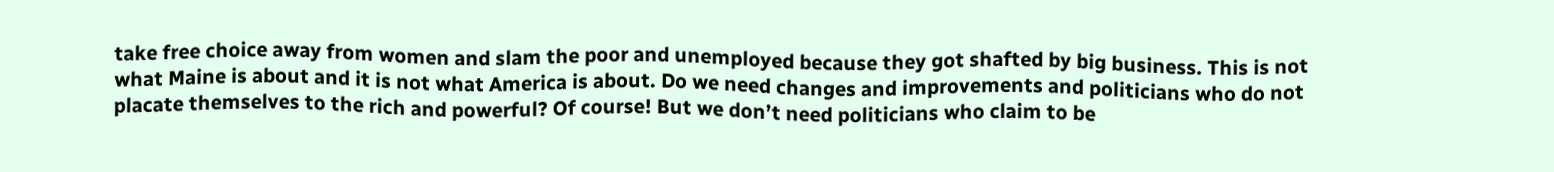take free choice away from women and slam the poor and unemployed because they got shafted by big business. This is not what Maine is about and it is not what America is about. Do we need changes and improvements and politicians who do not placate themselves to the rich and powerful? Of course! But we don’t need politicians who claim to be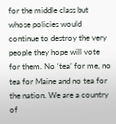for the middle class but whose policies would continue to destroy the very people they hope will vote for them. No ‘tea’ for me, no tea for Maine and no tea for the nation. We are a country of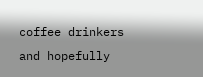coffee drinkers and hopefully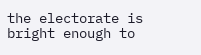the electorate is bright enough to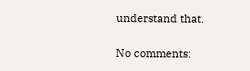understand that.

No comments: